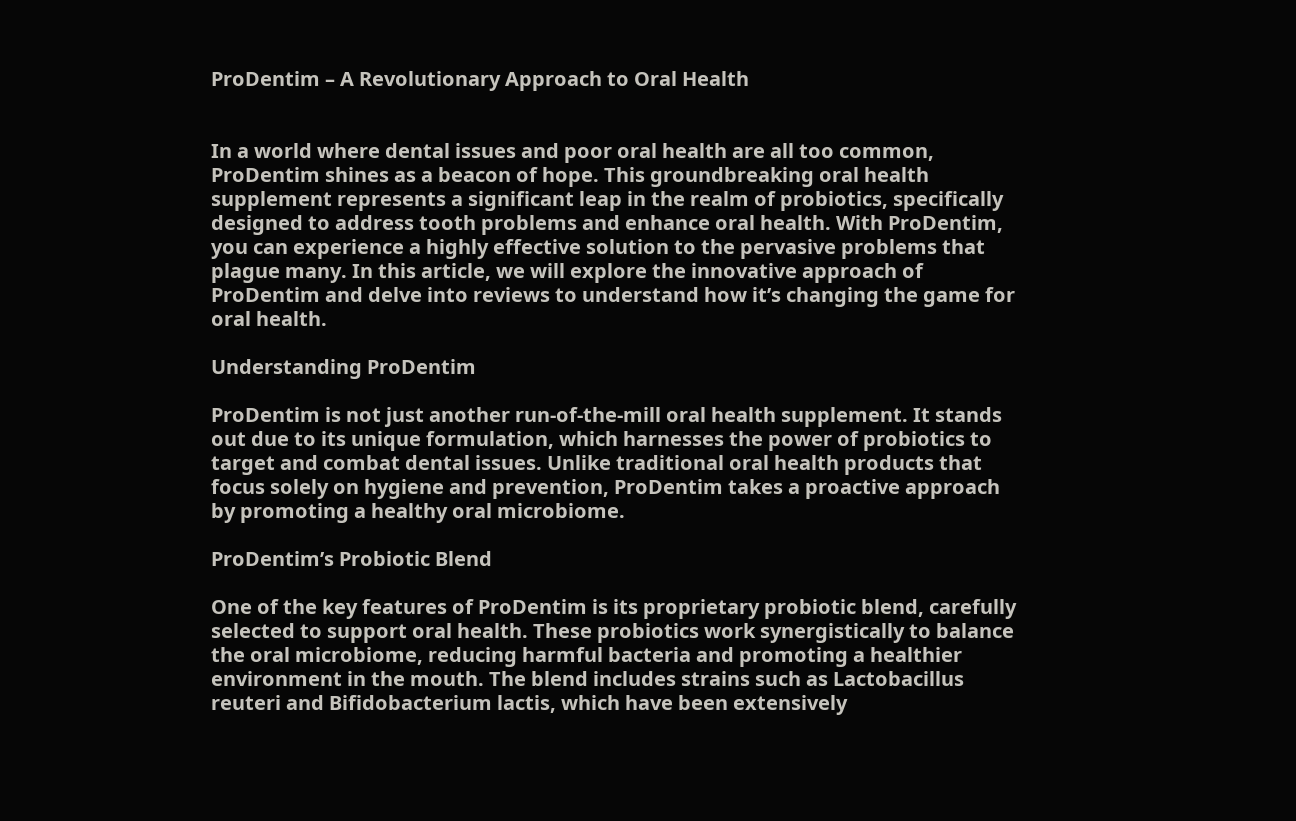ProDentim – A Revolutionary Approach to Oral Health


In a world where dental issues and poor oral health are all too common, ProDentim shines as a beacon of hope. This groundbreaking oral health supplement represents a significant leap in the realm of probiotics, specifically designed to address tooth problems and enhance oral health. With ProDentim, you can experience a highly effective solution to the pervasive problems that plague many. In this article, we will explore the innovative approach of ProDentim and delve into reviews to understand how it’s changing the game for oral health.

Understanding ProDentim

ProDentim is not just another run-of-the-mill oral health supplement. It stands out due to its unique formulation, which harnesses the power of probiotics to target and combat dental issues. Unlike traditional oral health products that focus solely on hygiene and prevention, ProDentim takes a proactive approach by promoting a healthy oral microbiome.

ProDentim’s Probiotic Blend

One of the key features of ProDentim is its proprietary probiotic blend, carefully selected to support oral health. These probiotics work synergistically to balance the oral microbiome, reducing harmful bacteria and promoting a healthier environment in the mouth. The blend includes strains such as Lactobacillus reuteri and Bifidobacterium lactis, which have been extensively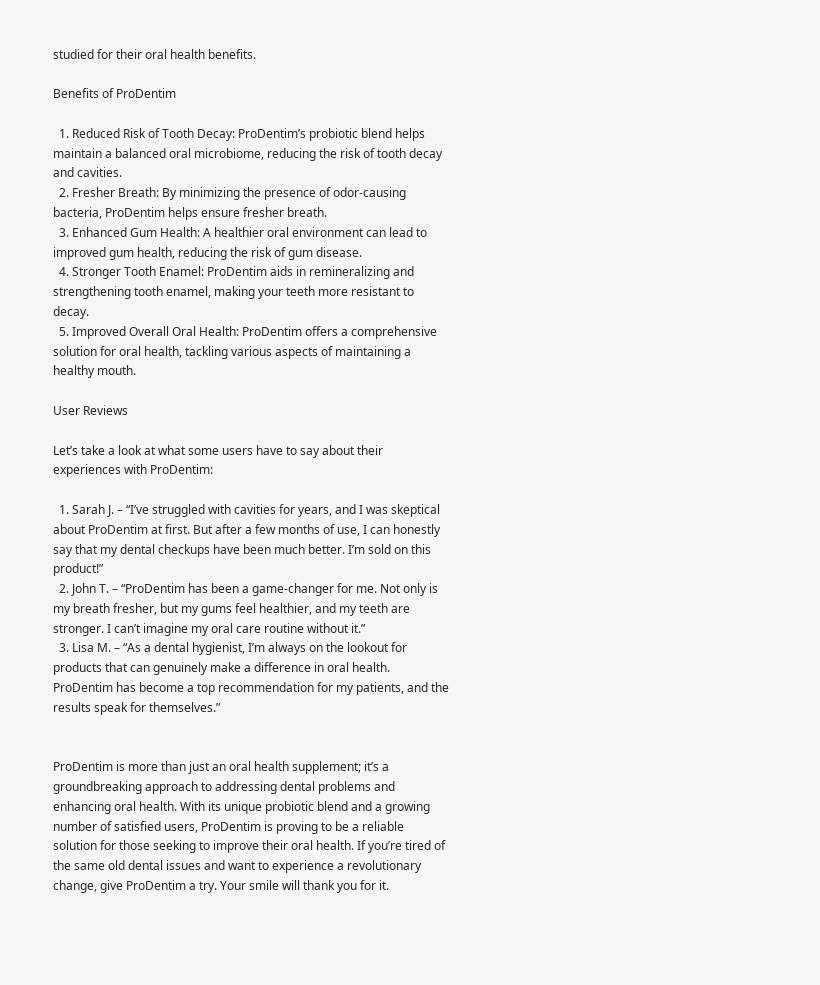studied for their oral health benefits.

Benefits of ProDentim

  1. Reduced Risk of Tooth Decay: ProDentim’s probiotic blend helps maintain a balanced oral microbiome, reducing the risk of tooth decay and cavities.
  2. Fresher Breath: By minimizing the presence of odor-causing bacteria, ProDentim helps ensure fresher breath.
  3. Enhanced Gum Health: A healthier oral environment can lead to improved gum health, reducing the risk of gum disease.
  4. Stronger Tooth Enamel: ProDentim aids in remineralizing and strengthening tooth enamel, making your teeth more resistant to decay.
  5. Improved Overall Oral Health: ProDentim offers a comprehensive solution for oral health, tackling various aspects of maintaining a healthy mouth.

User Reviews

Let’s take a look at what some users have to say about their experiences with ProDentim:

  1. Sarah J. – “I’ve struggled with cavities for years, and I was skeptical about ProDentim at first. But after a few months of use, I can honestly say that my dental checkups have been much better. I’m sold on this product!”
  2. John T. – “ProDentim has been a game-changer for me. Not only is my breath fresher, but my gums feel healthier, and my teeth are stronger. I can’t imagine my oral care routine without it.”
  3. Lisa M. – “As a dental hygienist, I’m always on the lookout for products that can genuinely make a difference in oral health. ProDentim has become a top recommendation for my patients, and the results speak for themselves.”


ProDentim is more than just an oral health supplement; it’s a groundbreaking approach to addressing dental problems and enhancing oral health. With its unique probiotic blend and a growing number of satisfied users, ProDentim is proving to be a reliable solution for those seeking to improve their oral health. If you’re tired of the same old dental issues and want to experience a revolutionary change, give ProDentim a try. Your smile will thank you for it.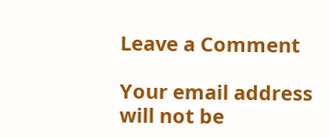Leave a Comment

Your email address will not be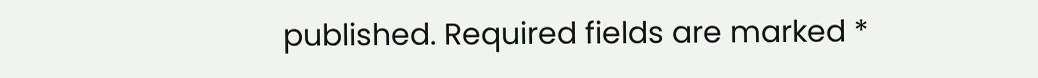published. Required fields are marked *